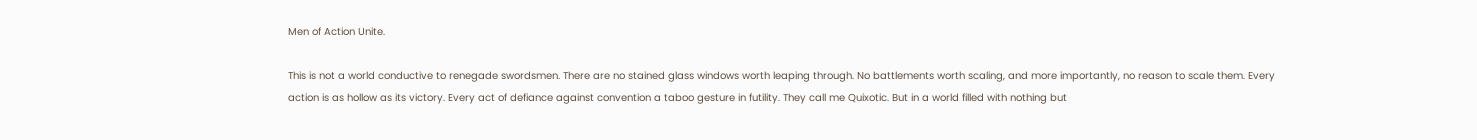Men of Action Unite.

This is not a world conductive to renegade swordsmen. There are no stained glass windows worth leaping through. No battlements worth scaling, and more importantly, no reason to scale them. Every action is as hollow as its victory. Every act of defiance against convention a taboo gesture in futility. They call me Quixotic. But in a world filled with nothing but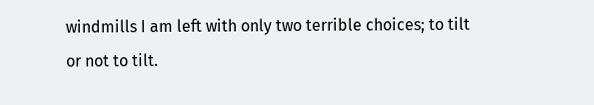windmills I am left with only two terrible choices; to tilt or not to tilt.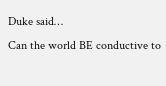Duke said…
Can the world BE conductive to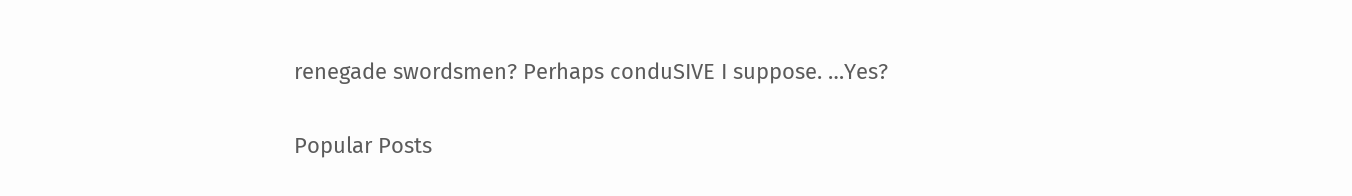renegade swordsmen? Perhaps conduSIVE I suppose. …Yes?

Popular Posts